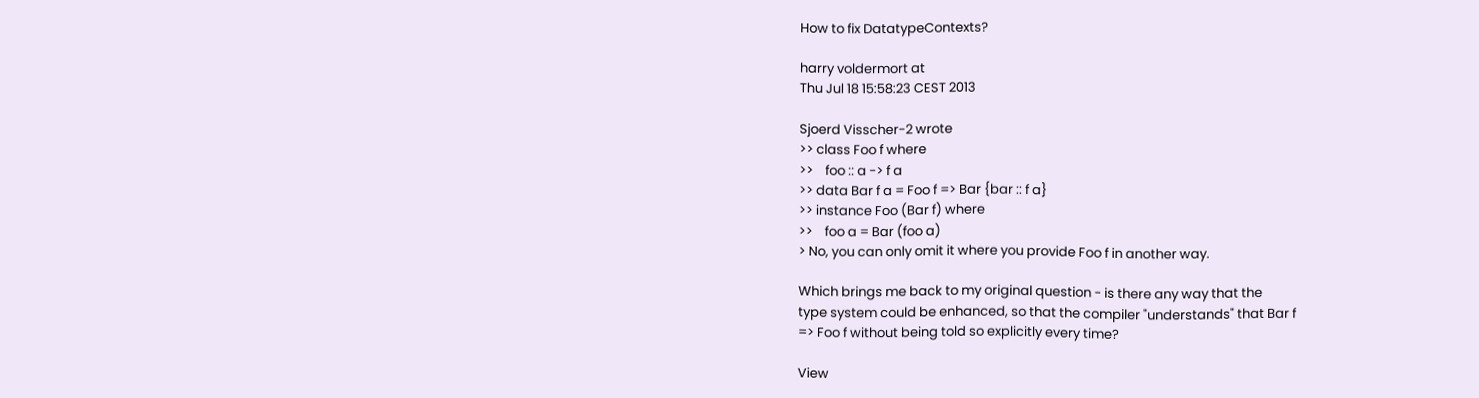How to fix DatatypeContexts?

harry voldermort at
Thu Jul 18 15:58:23 CEST 2013

Sjoerd Visscher-2 wrote
>> class Foo f where
>>    foo :: a -> f a
>> data Bar f a = Foo f => Bar {bar :: f a}
>> instance Foo (Bar f) where
>>    foo a = Bar (foo a)
> No, you can only omit it where you provide Foo f in another way.

Which brings me back to my original question - is there any way that the
type system could be enhanced, so that the compiler "understands" that Bar f
=> Foo f without being told so explicitly every time?

View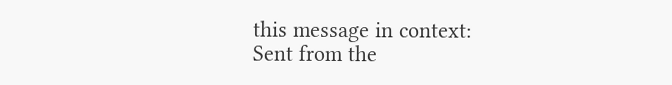this message in context:
Sent from the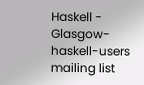Haskell - Glasgow-haskell-users mailing list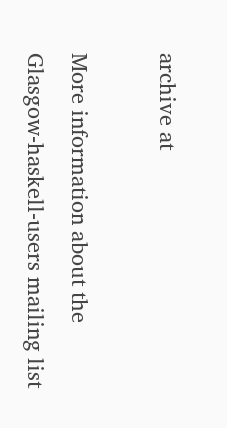archive at

More information about the Glasgow-haskell-users mailing list